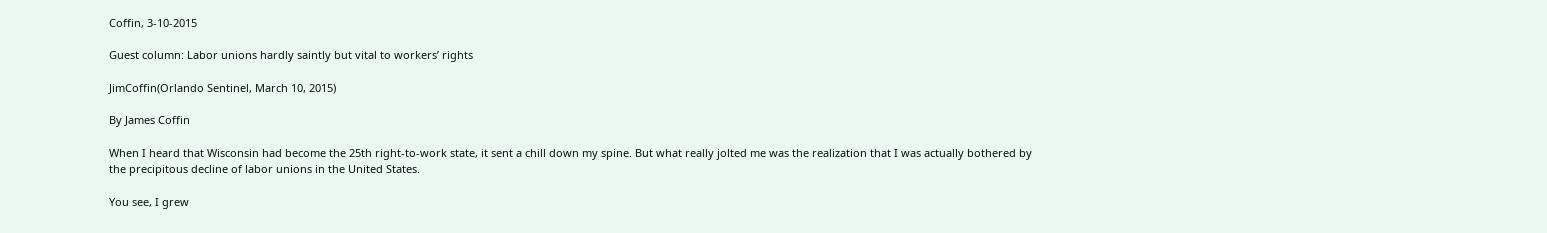Coffin, 3-10-2015

Guest column: Labor unions hardly saintly but vital to workers’ rights

JimCoffin(Orlando Sentinel, March 10, 2015)

By James Coffin

When I heard that Wisconsin had become the 25th right-to-work state, it sent a chill down my spine. But what really jolted me was the realization that I was actually bothered by the precipitous decline of labor unions in the United States.

You see, I grew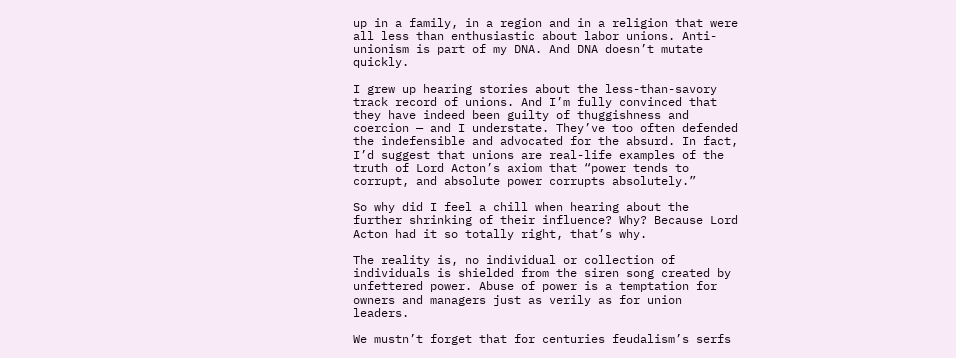up in a family, in a region and in a religion that were all less than enthusiastic about labor unions. Anti-unionism is part of my DNA. And DNA doesn’t mutate quickly.

I grew up hearing stories about the less-than-savory track record of unions. And I’m fully convinced that they have indeed been guilty of thuggishness and coercion — and I understate. They’ve too often defended the indefensible and advocated for the absurd. In fact, I’d suggest that unions are real-life examples of the truth of Lord Acton’s axiom that “power tends to corrupt, and absolute power corrupts absolutely.”

So why did I feel a chill when hearing about the further shrinking of their influence? Why? Because Lord Acton had it so totally right, that’s why.

The reality is, no individual or collection of individuals is shielded from the siren song created by unfettered power. Abuse of power is a temptation for owners and managers just as verily as for union leaders.

We mustn’t forget that for centuries feudalism’s serfs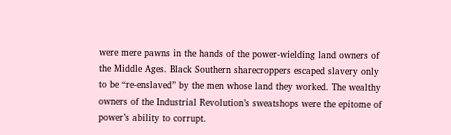were mere pawns in the hands of the power-wielding land owners of the Middle Ages. Black Southern sharecroppers escaped slavery only to be “re-enslaved” by the men whose land they worked. The wealthy owners of the Industrial Revolution’s sweatshops were the epitome of power’s ability to corrupt.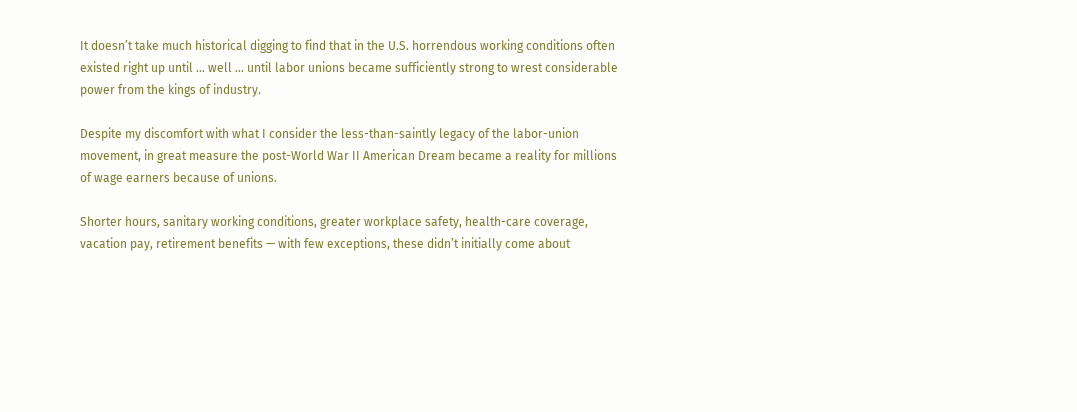It doesn’t take much historical digging to find that in the U.S. horrendous working conditions often existed right up until … well … until labor unions became sufficiently strong to wrest considerable power from the kings of industry.

Despite my discomfort with what I consider the less-than-saintly legacy of the labor-union movement, in great measure the post-World War II American Dream became a reality for millions of wage earners because of unions.

Shorter hours, sanitary working conditions, greater workplace safety, health-care coverage, vacation pay, retirement benefits — with few exceptions, these didn’t initially come about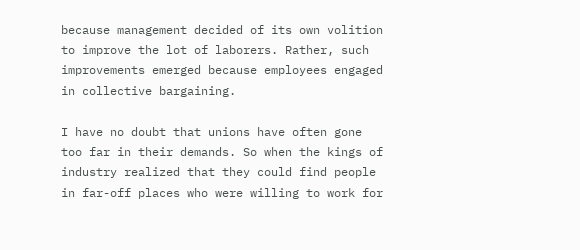because management decided of its own volition to improve the lot of laborers. Rather, such improvements emerged because employees engaged in collective bargaining.

I have no doubt that unions have often gone too far in their demands. So when the kings of industry realized that they could find people in far-off places who were willing to work for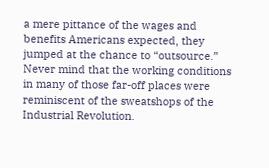a mere pittance of the wages and benefits Americans expected, they jumped at the chance to “outsource.” Never mind that the working conditions in many of those far-off places were reminiscent of the sweatshops of the Industrial Revolution.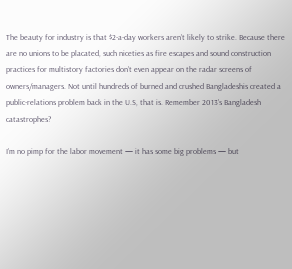The beauty for industry is that $2-a-day workers aren’t likely to strike. Because there are no unions to be placated, such niceties as fire escapes and sound construction practices for multistory factories don’t even appear on the radar screens of owners/managers. Not until hundreds of burned and crushed Bangladeshis created a public-relations problem back in the U.S, that is. Remember 2013’s Bangladesh catastrophes?

I’m no pimp for the labor movement — it has some big problems — but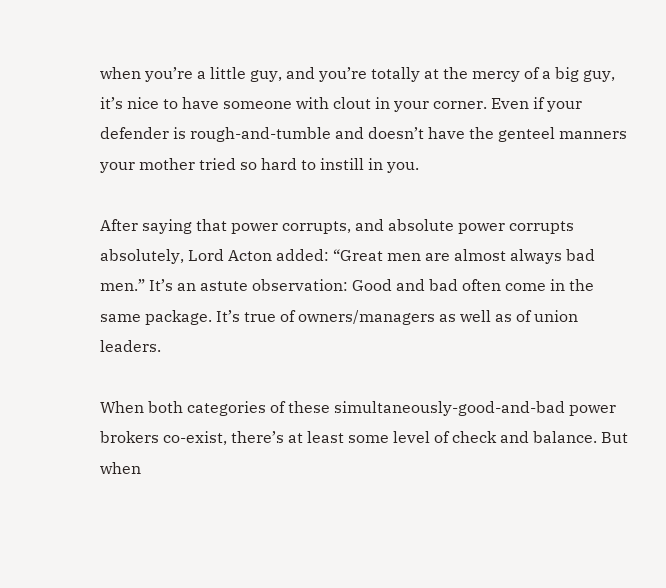when you’re a little guy, and you’re totally at the mercy of a big guy, it’s nice to have someone with clout in your corner. Even if your defender is rough-and-tumble and doesn’t have the genteel manners your mother tried so hard to instill in you.

After saying that power corrupts, and absolute power corrupts absolutely, Lord Acton added: “Great men are almost always bad men.” It’s an astute observation: Good and bad often come in the same package. It’s true of owners/managers as well as of union leaders.

When both categories of these simultaneously-good-and-bad power brokers co-exist, there’s at least some level of check and balance. But when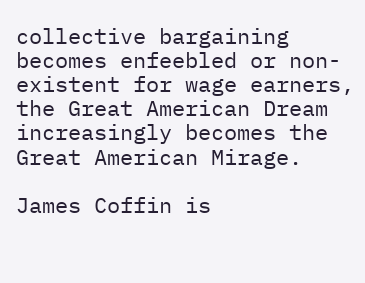collective bargaining becomes enfeebled or non-existent for wage earners, the Great American Dream increasingly becomes the Great American Mirage.

James Coffin is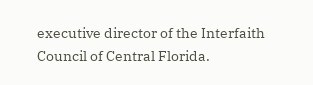executive director of the Interfaith Council of Central Florida.